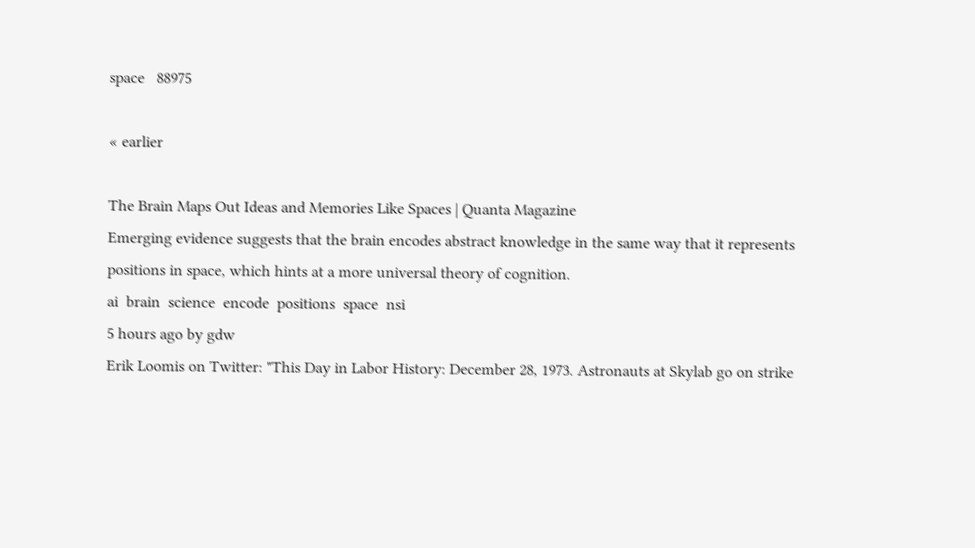space   88975

« earlier

The Brain Maps Out Ideas and Memories Like Spaces | Quanta Magazine
Emerging evidence suggests that the brain encodes abstract knowledge in the same way that it represents positions in space, which hints at a more universal theory of cognition.
ai  brain  science  encode  positions  space  nsi
5 hours ago by gdw
Erik Loomis on Twitter: "This Day in Labor History: December 28, 1973. Astronauts at Skylab go on strike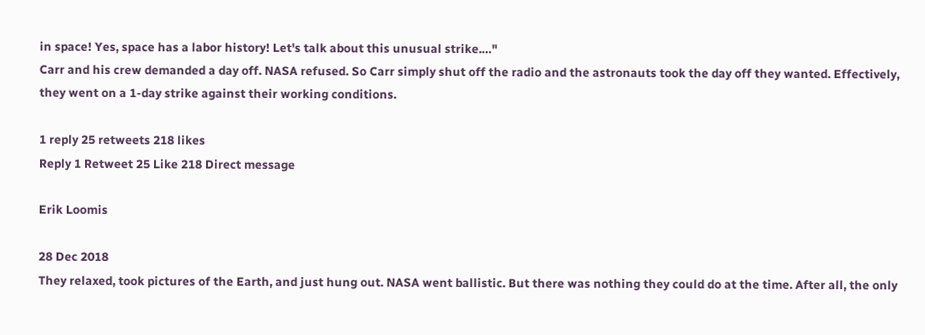in space! Yes, space has a labor history! Let's talk about this unusual strike.…"
Carr and his crew demanded a day off. NASA refused. So Carr simply shut off the radio and the astronauts took the day off they wanted. Effectively, they went on a 1-day strike against their working conditions.

1 reply 25 retweets 218 likes
Reply 1 Retweet 25 Like 218 Direct message

Erik Loomis

28 Dec 2018
They relaxed, took pictures of the Earth, and just hung out. NASA went ballistic. But there was nothing they could do at the time. After all, the only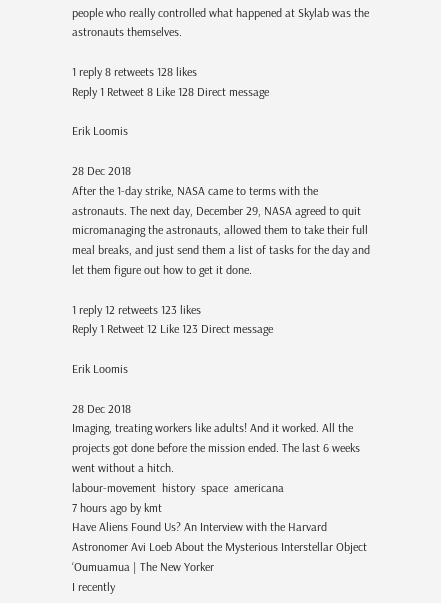people who really controlled what happened at Skylab was the astronauts themselves.

1 reply 8 retweets 128 likes
Reply 1 Retweet 8 Like 128 Direct message

Erik Loomis

28 Dec 2018
After the 1-day strike, NASA came to terms with the astronauts. The next day, December 29, NASA agreed to quit micromanaging the astronauts, allowed them to take their full meal breaks, and just send them a list of tasks for the day and let them figure out how to get it done.

1 reply 12 retweets 123 likes
Reply 1 Retweet 12 Like 123 Direct message

Erik Loomis

28 Dec 2018
Imaging, treating workers like adults! And it worked. All the projects got done before the mission ended. The last 6 weeks went without a hitch.
labour-movement  history  space  americana
7 hours ago by kmt
Have Aliens Found Us? An Interview with the Harvard Astronomer Avi Loeb About the Mysterious Interstellar Object ‘Oumuamua | The New Yorker
I recently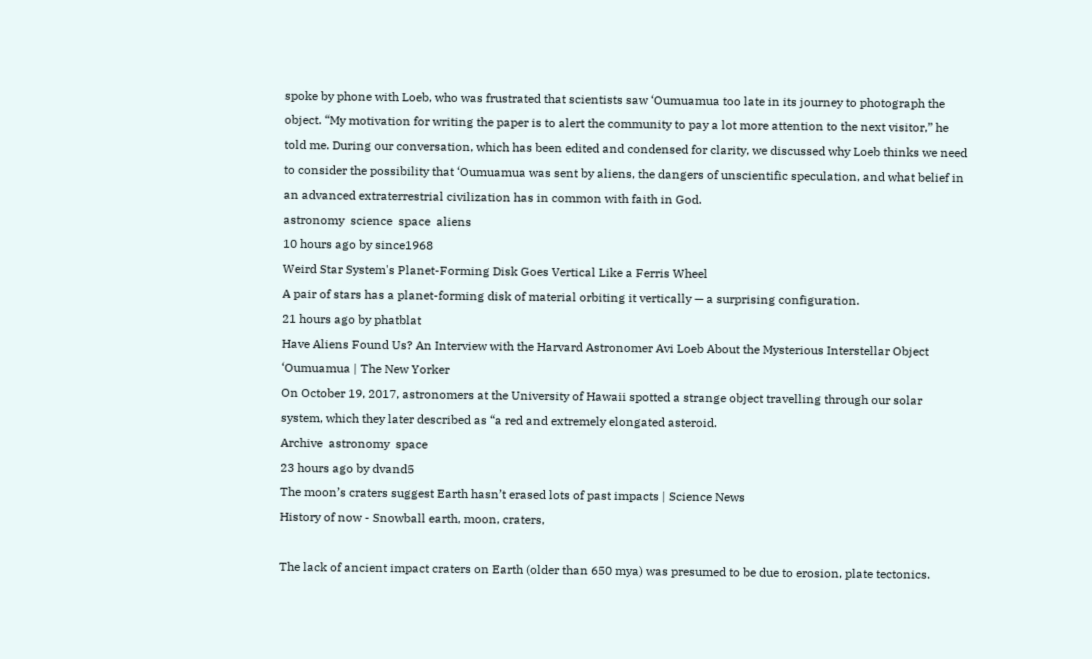spoke by phone with Loeb, who was frustrated that scientists saw ‘Oumuamua too late in its journey to photograph the object. “My motivation for writing the paper is to alert the community to pay a lot more attention to the next visitor,” he told me. During our conversation, which has been edited and condensed for clarity, we discussed why Loeb thinks we need to consider the possibility that ‘Oumuamua was sent by aliens, the dangers of unscientific speculation, and what belief in an advanced extraterrestrial civilization has in common with faith in God.
astronomy  science  space  aliens
10 hours ago by since1968
Weird Star System's Planet-Forming Disk Goes Vertical Like a Ferris Wheel
A pair of stars has a planet-forming disk of material orbiting it vertically — a surprising configuration.
21 hours ago by phatblat
Have Aliens Found Us? An Interview with the Harvard Astronomer Avi Loeb About the Mysterious Interstellar Object ‘Oumuamua | The New Yorker
On October 19, 2017, astronomers at the University of Hawaii spotted a strange object travelling through our solar system, which they later described as “a red and extremely elongated asteroid.
Archive  astronomy  space
23 hours ago by dvand5
The moon’s craters suggest Earth hasn’t erased lots of past impacts | Science News
History of now - Snowball earth, moon, craters,

The lack of ancient impact craters on Earth (older than 650 mya) was presumed to be due to erosion, plate tectonics.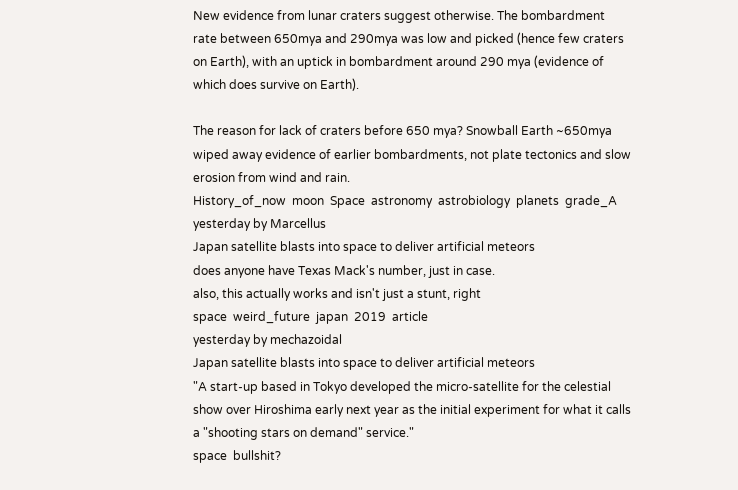New evidence from lunar craters suggest otherwise. The bombardment rate between 650mya and 290mya was low and picked (hence few craters on Earth), with an uptick in bombardment around 290 mya (evidence of which does survive on Earth).

The reason for lack of craters before 650 mya? Snowball Earth ~650mya wiped away evidence of earlier bombardments, not plate tectonics and slow erosion from wind and rain.
History_of_now  moon  Space  astronomy  astrobiology  planets  grade_A
yesterday by Marcellus
Japan satellite blasts into space to deliver artificial meteors
does anyone have Texas Mack's number, just in case.
also, this actually works and isn't just a stunt, right
space  weird_future  japan  2019  article
yesterday by mechazoidal
Japan satellite blasts into space to deliver artificial meteors
"A start-up based in Tokyo developed the micro-satellite for the celestial show over Hiroshima early next year as the initial experiment for what it calls a "shooting stars on demand" service."
space  bullshit?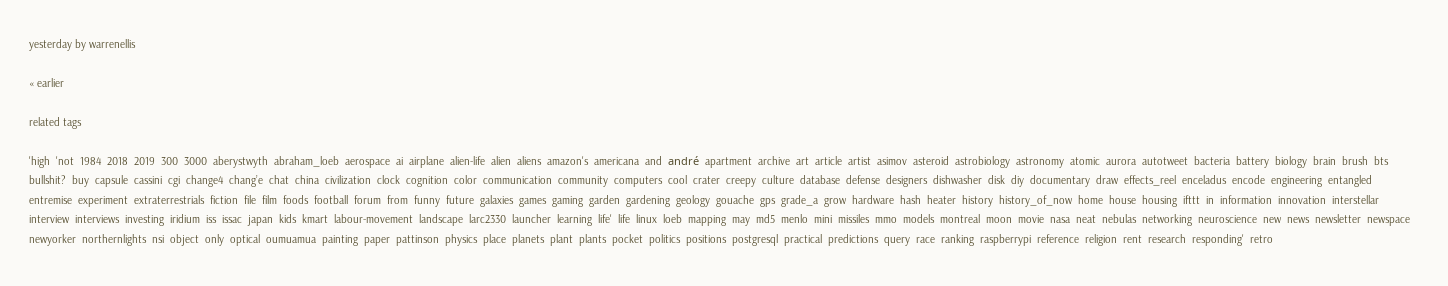yesterday by warrenellis

« earlier

related tags

'high  'not  1984  2018  2019  300  3000  aberystwyth  abraham_loeb  aerospace  ai  airplane  alien-life  alien  aliens  amazon's  americana  and  andré  apartment  archive  art  article  artist  asimov  asteroid  astrobiology  astronomy  atomic  aurora  autotweet  bacteria  battery  biology  brain  brush  bts  bullshit?  buy  capsule  cassini  cgi  change4  chang’e  chat  china  civilization  clock  cognition  color  communication  community  computers  cool  crater  creepy  culture  database  defense  designers  dishwasher  disk  diy  documentary  draw  effects_reel  enceladus  encode  engineering  entangled  entremise  experiment  extraterrestrials  fiction  file  film  foods  football  forum  from  funny  future  galaxies  games  gaming  garden  gardening  geology  gouache  gps  grade_a  grow  hardware  hash  heater  history  history_of_now  home  house  housing  ifttt  in  information  innovation  interstellar  interview  interviews  investing  iridium  iss  issac  japan  kids  kmart  labour-movement  landscape  larc2330  launcher  learning  life'  life  linux  loeb  mapping  may  md5  menlo  mini  missiles  mmo  models  montreal  moon  movie  nasa  neat  nebulas  networking  neuroscience  new  news  newsletter  newspace  newyorker  northernlights  nsi  object  only  optical  oumuamua  painting  paper  pattinson  physics  place  planets  plant  plants  pocket  politics  positions  postgresql  practical  predictions  query  race  ranking  raspberrypi  reference  religion  rent  research  responding'  retro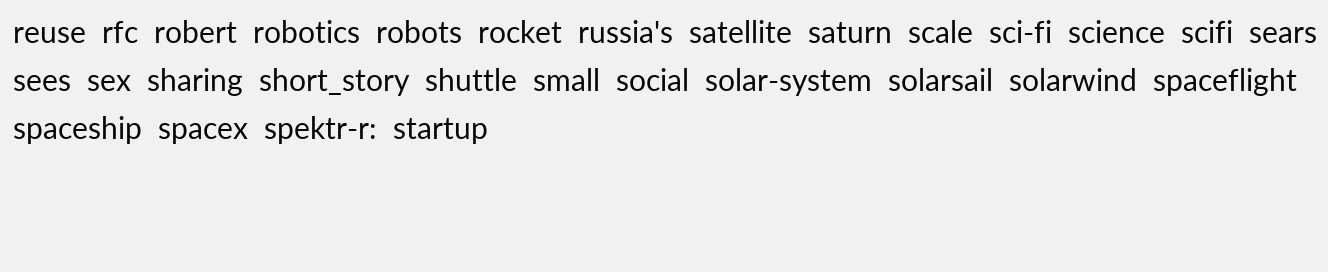reuse  rfc  robert  robotics  robots  rocket  russia's  satellite  saturn  scale  sci-fi  science  scifi  sears  sees  sex  sharing  short_story  shuttle  small  social  solar-system  solarsail  solarwind  spaceflight  spaceship  spacex  spektr-r:  startup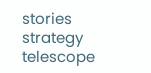stories  strategy  telescope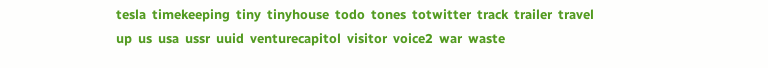tesla  timekeeping  tiny  tinyhouse  todo  tones  totwitter  track  trailer  travel  up  us  usa  ussr  uuid  venturecapitol  visitor  voice2  war  waste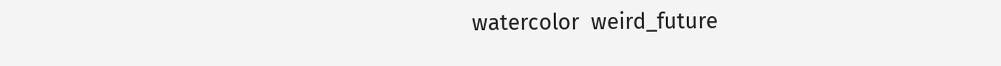watercolor  weird_future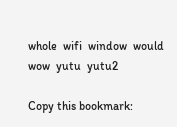whole  wifi  window  would  wow  yutu  yutu2

Copy this bookmark: